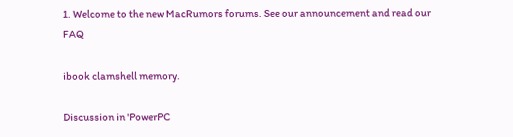1. Welcome to the new MacRumors forums. See our announcement and read our FAQ

ibook clamshell memory.

Discussion in 'PowerPC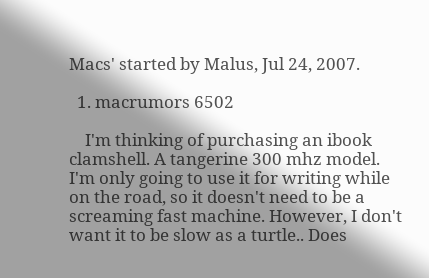Macs' started by Malus, Jul 24, 2007.

  1. macrumors 6502

    I'm thinking of purchasing an ibook clamshell. A tangerine 300 mhz model. I'm only going to use it for writing while on the road, so it doesn't need to be a screaming fast machine. However, I don't want it to be slow as a turtle.. Does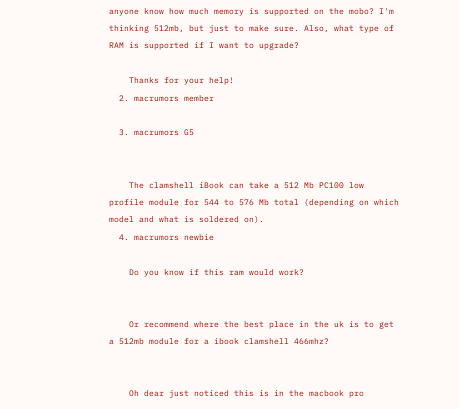anyone know how much memory is supported on the mobo? I'm thinking 512mb, but just to make sure. Also, what type of RAM is supported if I want to upgrade?

    Thanks for your help!
  2. macrumors member

  3. macrumors G5


    The clamshell iBook can take a 512 Mb PC100 low profile module for 544 to 576 Mb total (depending on which model and what is soldered on).
  4. macrumors newbie

    Do you know if this ram would work?


    Or recommend where the best place in the uk is to get a 512mb module for a ibook clamshell 466mhz?


    Oh dear just noticed this is in the macbook pro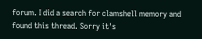forum. I did a search for clamshell memory and found this thread. Sorry it's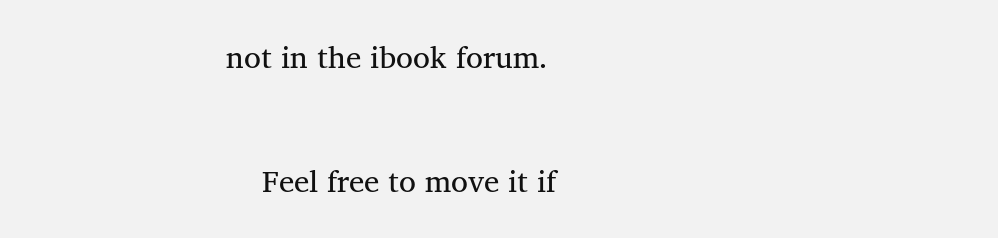not in the ibook forum.

    Feel free to move it if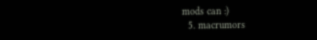mods can :)
  5. macrumors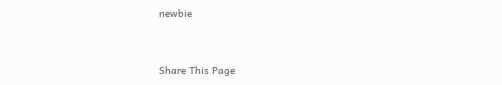newbie


Share This Page